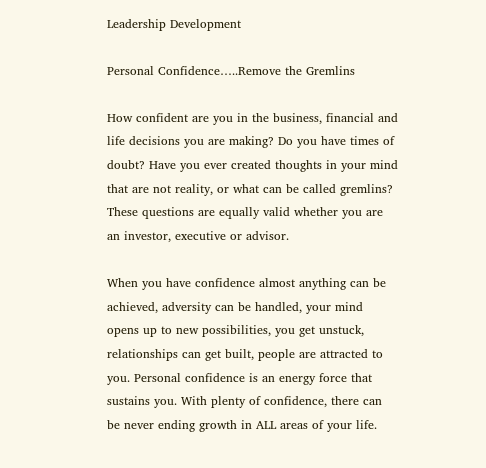Leadership Development

Personal Confidence…..Remove the Gremlins

How confident are you in the business, financial and life decisions you are making? Do you have times of doubt? Have you ever created thoughts in your mind that are not reality, or what can be called gremlins? These questions are equally valid whether you are an investor, executive or advisor.

When you have confidence almost anything can be achieved, adversity can be handled, your mind opens up to new possibilities, you get unstuck, relationships can get built, people are attracted to you. Personal confidence is an energy force that sustains you. With plenty of confidence, there can be never ending growth in ALL areas of your life.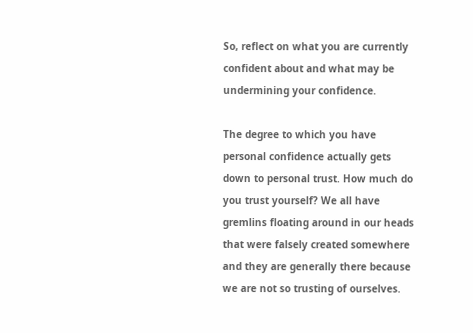So, reflect on what you are currently confident about and what may be undermining your confidence.

The degree to which you have personal confidence actually gets down to personal trust. How much do you trust yourself? We all have gremlins floating around in our heads that were falsely created somewhere and they are generally there because we are not so trusting of ourselves.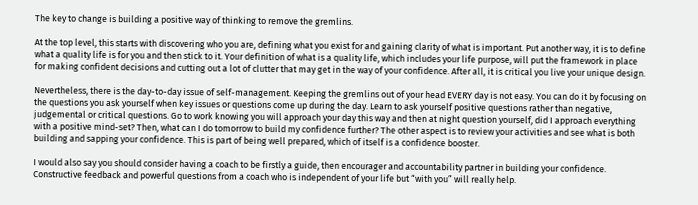The key to change is building a positive way of thinking to remove the gremlins.

At the top level, this starts with discovering who you are, defining what you exist for and gaining clarity of what is important. Put another way, it is to define what a quality life is for you and then stick to it. Your definition of what is a quality life, which includes your life purpose, will put the framework in place for making confident decisions and cutting out a lot of clutter that may get in the way of your confidence. After all, it is critical you live your unique design.

Nevertheless, there is the day-to-day issue of self-management. Keeping the gremlins out of your head EVERY day is not easy. You can do it by focusing on the questions you ask yourself when key issues or questions come up during the day. Learn to ask yourself positive questions rather than negative, judgemental or critical questions. Go to work knowing you will approach your day this way and then at night question yourself, did I approach everything with a positive mind-set? Then, what can I do tomorrow to build my confidence further? The other aspect is to review your activities and see what is both building and sapping your confidence. This is part of being well prepared, which of itself is a confidence booster.

I would also say you should consider having a coach to be firstly a guide, then encourager and accountability partner in building your confidence. Constructive feedback and powerful questions from a coach who is independent of your life but “with you” will really help.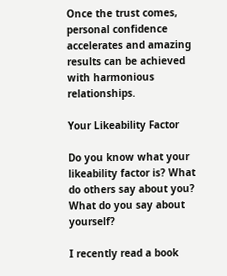Once the trust comes, personal confidence accelerates and amazing results can be achieved with harmonious relationships.

Your Likeability Factor

Do you know what your likeability factor is? What do others say about you? What do you say about yourself?

I recently read a book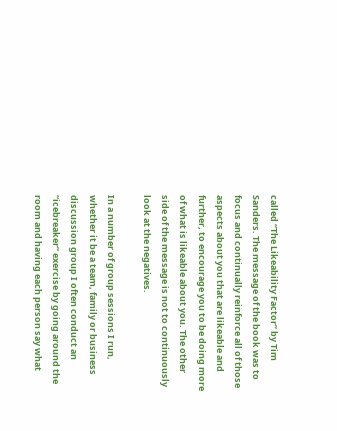called “The Likeability Factor” by Tim Sanders. The message of the book was to focus and continually reinforce all of those aspects about you that are likeable and further, to encourage you to be doing more of what is likeable about you. The other side of the message is not to continuously look at the negatives.

In a number of group sessions I run, whether it be a team, family or business discussion group I often conduct an “icebreaker” exercise by going around the room and having each person say what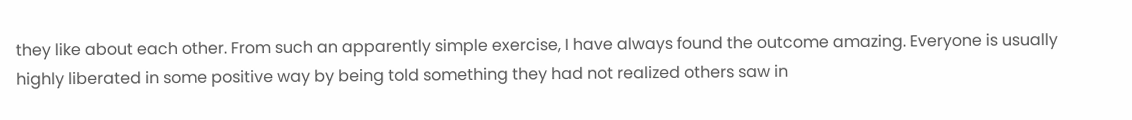they like about each other. From such an apparently simple exercise, I have always found the outcome amazing. Everyone is usually highly liberated in some positive way by being told something they had not realized others saw in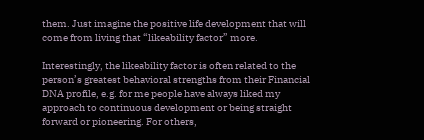them. Just imagine the positive life development that will come from living that “likeability factor” more.

Interestingly, the likeability factor is often related to the person’s greatest behavioral strengths from their Financial DNA profile, e.g. for me people have always liked my approach to continuous development or being straight forward or pioneering. For others,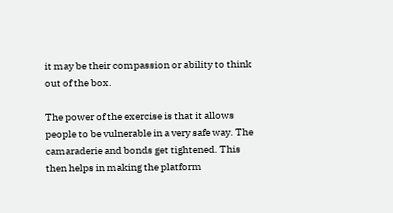it may be their compassion or ability to think out of the box.

The power of the exercise is that it allows people to be vulnerable in a very safe way. The camaraderie and bonds get tightened. This then helps in making the platform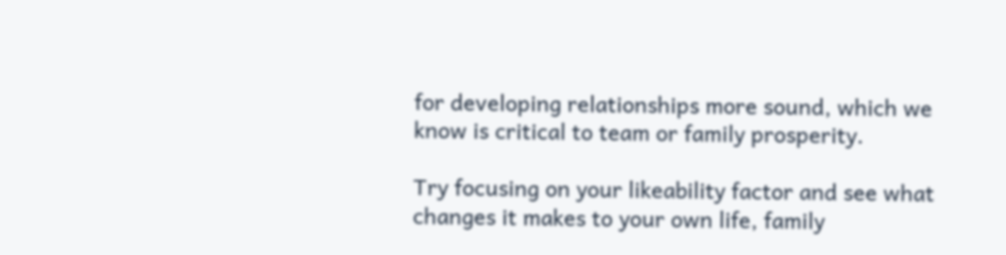for developing relationships more sound, which we know is critical to team or family prosperity.

Try focusing on your likeability factor and see what changes it makes to your own life, family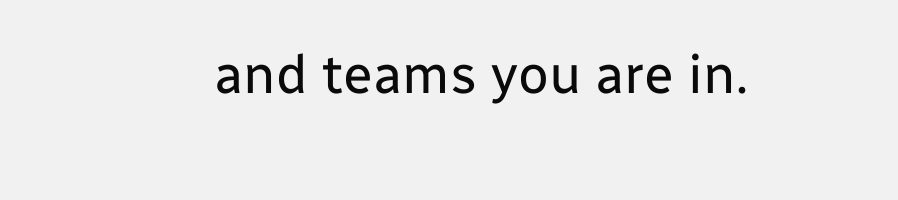and teams you are in.